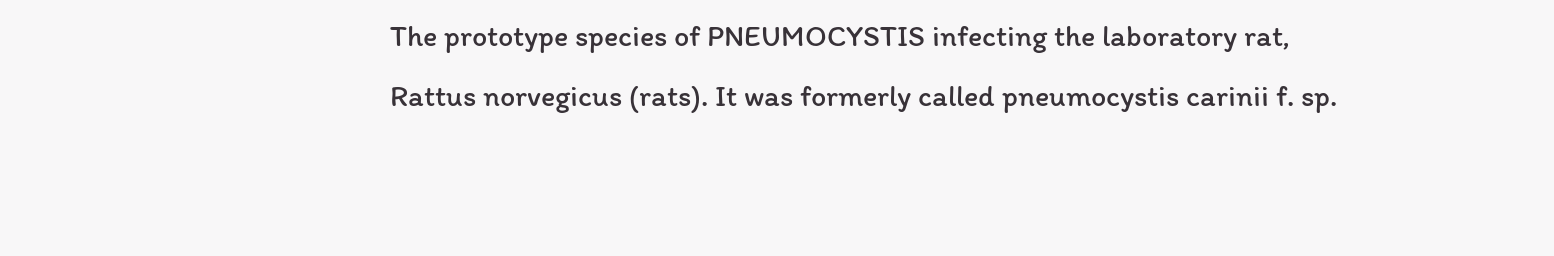The prototype species of PNEUMOCYSTIS infecting the laboratory rat, Rattus norvegicus (rats). It was formerly called pneumocystis carinii f. sp.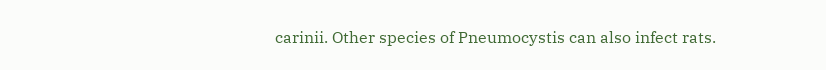carinii. Other species of Pneumocystis can also infect rats.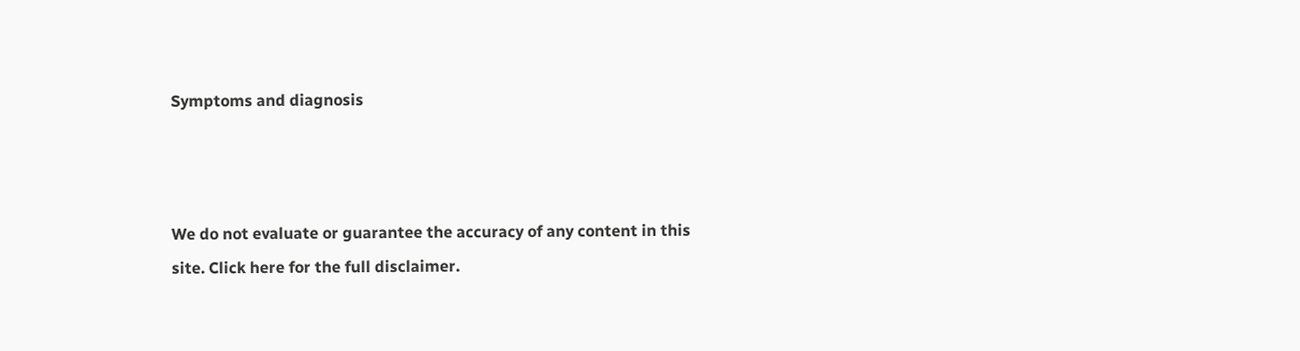Symptoms and diagnosis



We do not evaluate or guarantee the accuracy of any content in this site. Click here for the full disclaimer.